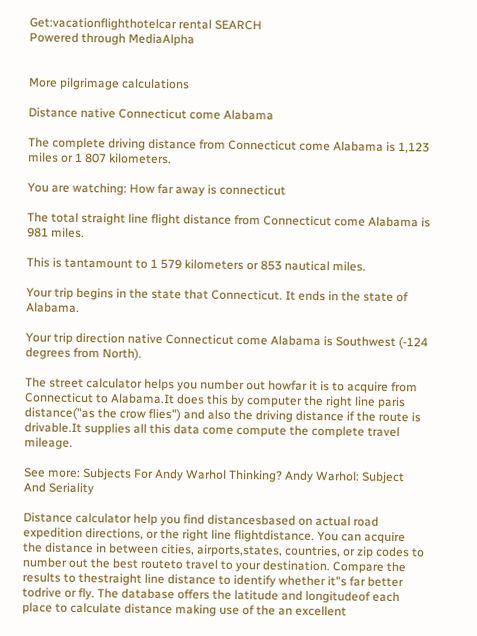Get:vacationflighthotelcar rental SEARCH
Powered through MediaAlpha


More pilgrimage calculations

Distance native Connecticut come Alabama

The complete driving distance from Connecticut come Alabama is 1,123 miles or 1 807 kilometers.

You are watching: How far away is connecticut

The total straight line flight distance from Connecticut come Alabama is 981 miles.

This is tantamount to 1 579 kilometers or 853 nautical miles.

Your trip begins in the state that Connecticut. It ends in the state of Alabama.

Your trip direction native Connecticut come Alabama is Southwest (-124 degrees from North).

The street calculator helps you number out howfar it is to acquire from Connecticut to Alabama.It does this by computer the right line paris distance("as the crow flies") and also the driving distance if the route is drivable.It supplies all this data come compute the complete travel mileage.

See more: Subjects For Andy Warhol Thinking? Andy Warhol: Subject And Seriality

Distance calculator help you find distancesbased on actual road expedition directions, or the right line flightdistance. You can acquire the distance in between cities, airports,states, countries, or zip codes to number out the best routeto travel to your destination. Compare the results to thestraight line distance to identify whether it"s far better todrive or fly. The database offers the latitude and longitudeof each place to calculate distance making use of the an excellent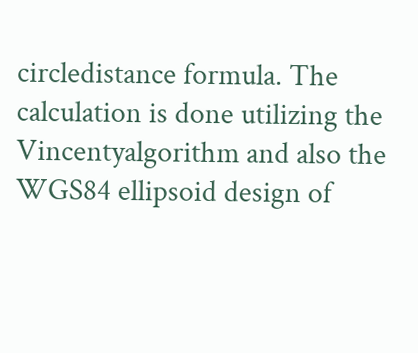circledistance formula. The calculation is done utilizing the Vincentyalgorithm and also the WGS84 ellipsoid design of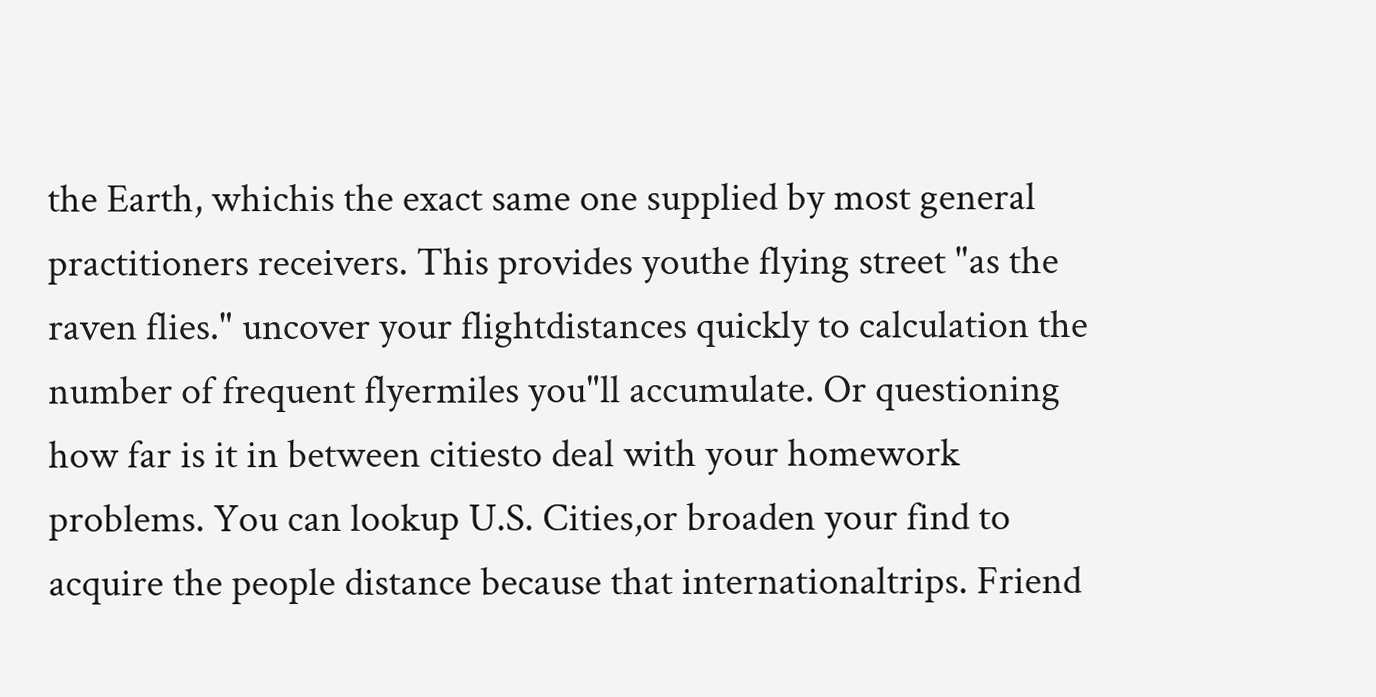the Earth, whichis the exact same one supplied by most general practitioners receivers. This provides youthe flying street "as the raven flies." uncover your flightdistances quickly to calculation the number of frequent flyermiles you"ll accumulate. Or questioning how far is it in between citiesto deal with your homework problems. You can lookup U.S. Cities,or broaden your find to acquire the people distance because that internationaltrips. Friend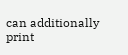can additionally print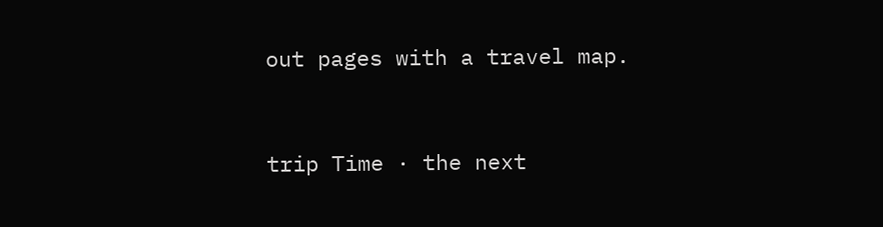out pages with a travel map.


trip Time · the next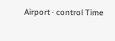Airport · control Time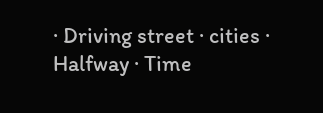· Driving street · cities · Halfway · Time